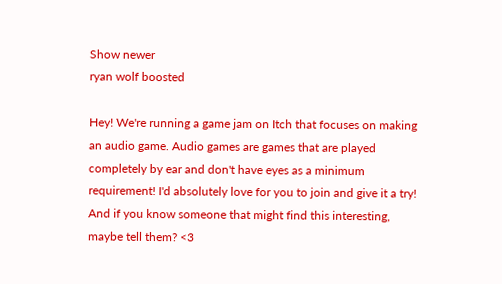Show newer
ryan wolf boosted

Hey! We're running a game jam on Itch that focuses on making an audio game. Audio games are games that are played completely by ear and don't have eyes as a minimum requirement! I'd absolutely love for you to join and give it a try!
And if you know someone that might find this interesting, maybe tell them? <3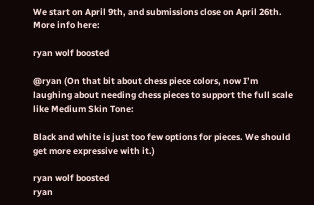We start on April 9th, and submissions close on April 26th.
More info here:

ryan wolf boosted

@ryan (On that bit about chess piece colors, now I’m laughing about needing chess pieces to support the full scale like Medium Skin Tone:

Black and white is just too few options for pieces. We should get more expressive with it.)

ryan wolf boosted
ryan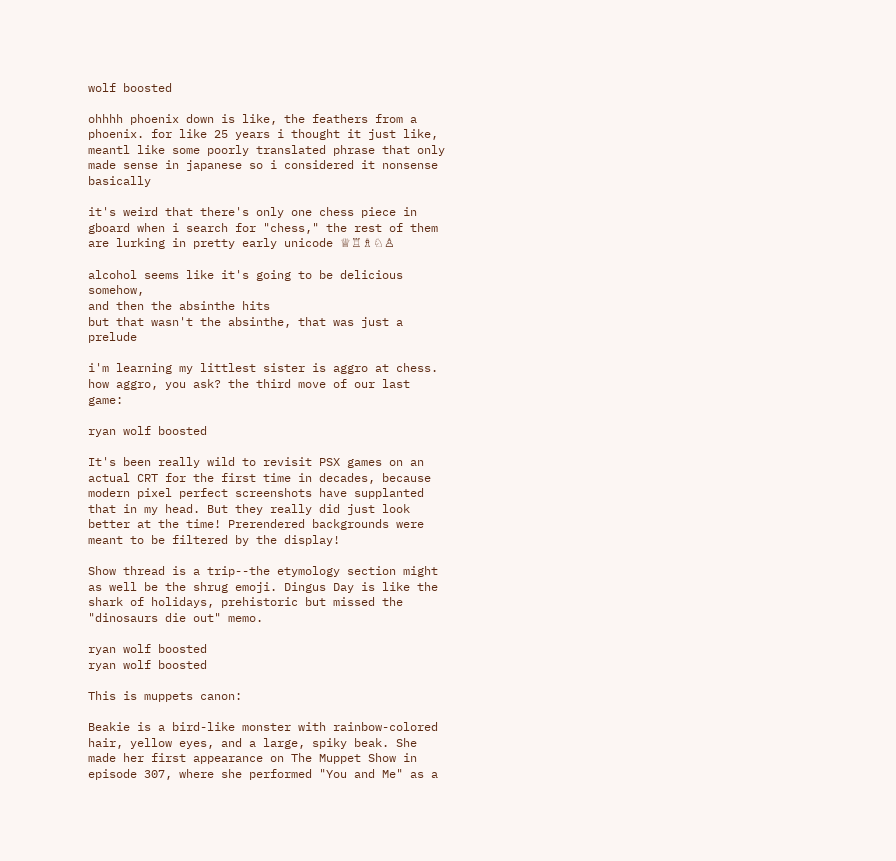wolf boosted

ohhhh phoenix down is like, the feathers from a phoenix. for like 25 years i thought it just like, meantl like some poorly translated phrase that only made sense in japanese so i considered it nonsense basically

it's weird that there's only one chess piece in gboard when i search for "chess," the rest of them are lurking in pretty early unicode ♕♖♗♘♙

alcohol seems like it's going to be delicious somehow,
and then the absinthe hits
but that wasn't the absinthe, that was just a prelude

i'm learning my littlest sister is aggro at chess. how aggro, you ask? the third move of our last game:

ryan wolf boosted

It's been really wild to revisit PSX games on an actual CRT for the first time in decades, because modern pixel perfect screenshots have supplanted that in my head. But they really did just look better at the time! Prerendered backgrounds were meant to be filtered by the display!

Show thread is a trip--the etymology section might as well be the shrug emoji. Dingus Day is like the shark of holidays, prehistoric but missed the "dinosaurs die out" memo.

ryan wolf boosted
ryan wolf boosted

This is muppets canon:

Beakie is a bird-like monster with rainbow-colored hair, yellow eyes, and a large, spiky beak. She made her first appearance on The Muppet Show in episode 307, where she performed "You and Me" as a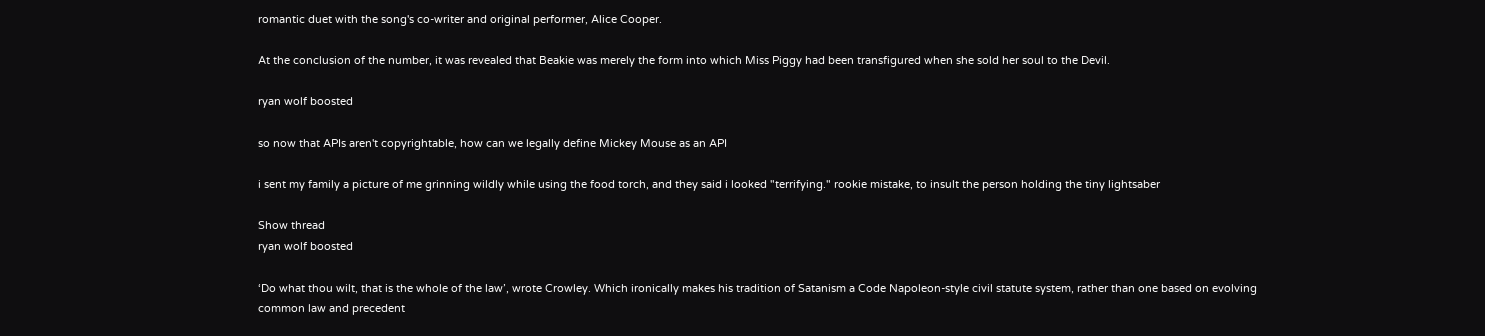romantic duet with the song's co-writer and original performer, Alice Cooper.

At the conclusion of the number, it was revealed that Beakie was merely the form into which Miss Piggy had been transfigured when she sold her soul to the Devil.

ryan wolf boosted

so now that APIs aren't copyrightable, how can we legally define Mickey Mouse as an API

i sent my family a picture of me grinning wildly while using the food torch, and they said i looked "terrifying." rookie mistake, to insult the person holding the tiny lightsaber

Show thread
ryan wolf boosted

‘Do what thou wilt, that is the whole of the law’, wrote Crowley. Which ironically makes his tradition of Satanism a Code Napoleon-style civil statute system, rather than one based on evolving common law and precedent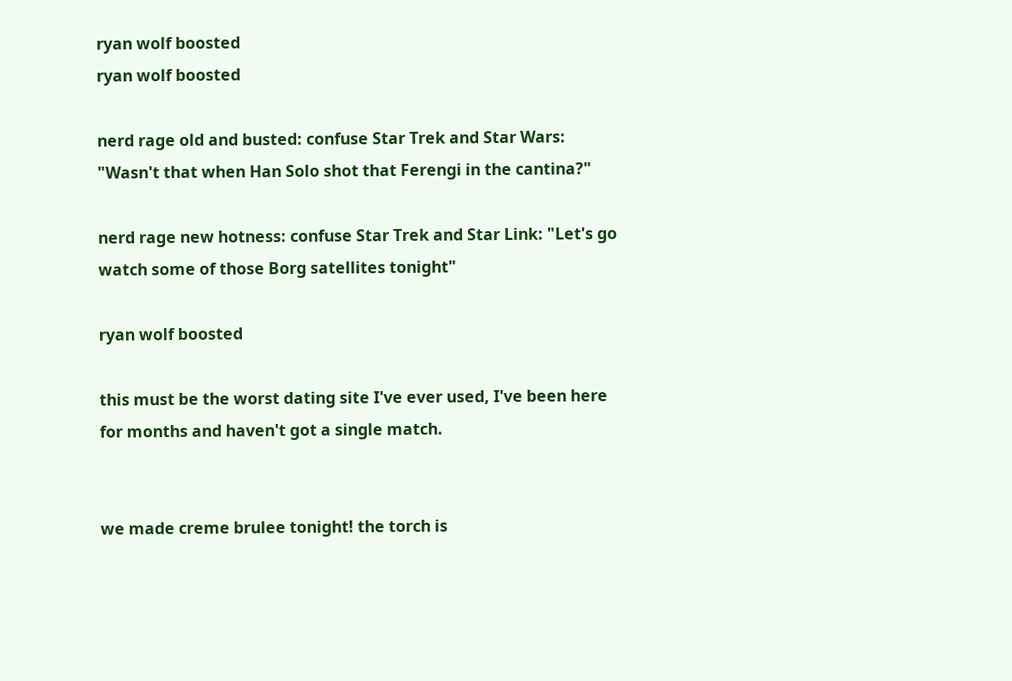ryan wolf boosted
ryan wolf boosted

nerd rage old and busted: confuse Star Trek and Star Wars: "Wasn't that when Han Solo shot that Ferengi in the cantina?"

nerd rage new hotness: confuse Star Trek and Star Link: "Let's go watch some of those Borg satellites tonight"

ryan wolf boosted

this must be the worst dating site I've ever used, I've been here for months and haven't got a single match.


we made creme brulee tonight! the torch is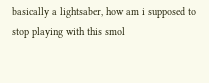basically a lightsaber, how am i supposed to stop playing with this smol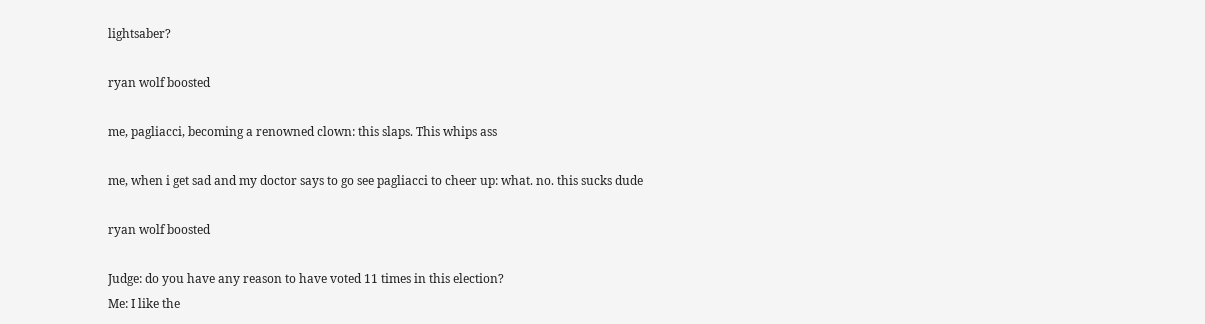lightsaber?

ryan wolf boosted

me, pagliacci, becoming a renowned clown: this slaps. This whips ass

me, when i get sad and my doctor says to go see pagliacci to cheer up: what. no. this sucks dude

ryan wolf boosted

Judge: do you have any reason to have voted 11 times in this election?
Me: I like the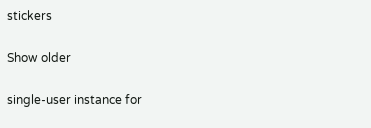stickers

Show older

single-user instance for